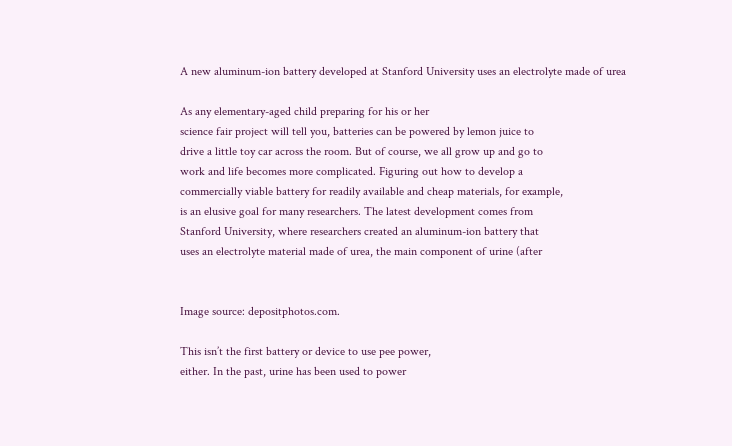A new aluminum-ion battery developed at Stanford University uses an electrolyte made of urea

As any elementary-aged child preparing for his or her
science fair project will tell you, batteries can be powered by lemon juice to
drive a little toy car across the room. But of course, we all grow up and go to
work and life becomes more complicated. Figuring out how to develop a
commercially viable battery for readily available and cheap materials, for example,
is an elusive goal for many researchers. The latest development comes from
Stanford University, where researchers created an aluminum-ion battery that
uses an electrolyte material made of urea, the main component of urine (after


Image source: depositphotos.com.

This isn’t the first battery or device to use pee power,
either. In the past, urine has been used to power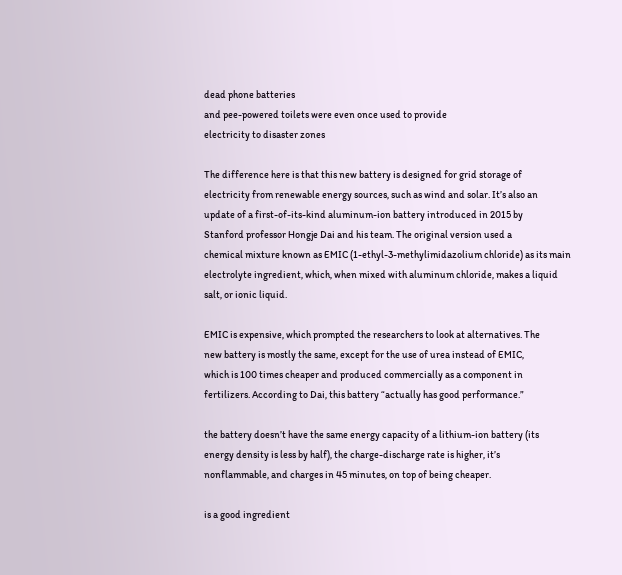dead phone batteries
and pee-powered toilets were even once used to provide
electricity to disaster zones

The difference here is that this new battery is designed for grid storage of
electricity from renewable energy sources, such as wind and solar. It’s also an
update of a first-of-its-kind aluminum-ion battery introduced in 2015 by
Stanford professor Hongje Dai and his team. The original version used a
chemical mixture known as EMIC (1-ethyl-3-methylimidazolium chloride) as its main
electrolyte ingredient, which, when mixed with aluminum chloride, makes a liquid
salt, or ionic liquid.

EMIC is expensive, which prompted the researchers to look at alternatives. The
new battery is mostly the same, except for the use of urea instead of EMIC,
which is 100 times cheaper and produced commercially as a component in
fertilizers. According to Dai, this battery “actually has good performance.”

the battery doesn’t have the same energy capacity of a lithium-ion battery (its
energy density is less by half), the charge-discharge rate is higher, it’s
nonflammable, and charges in 45 minutes, on top of being cheaper.

is a good ingredient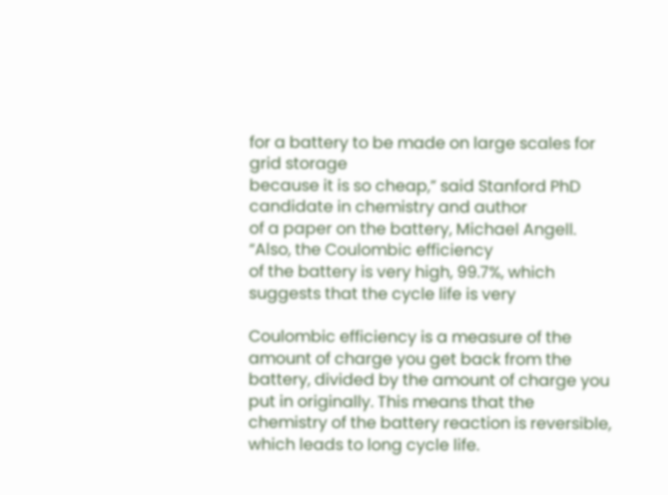for a battery to be made on large scales for grid storage
because it is so cheap,” said Stanford PhD candidate in chemistry and author
of a paper on the battery, Michael Angell. “Also, the Coulombic efficiency
of the battery is very high, 99.7%, which suggests that the cycle life is very

Coulombic efficiency is a measure of the amount of charge you get back from the
battery, divided by the amount of charge you put in originally. This means that the
chemistry of the battery reaction is reversible, which leads to long cycle life.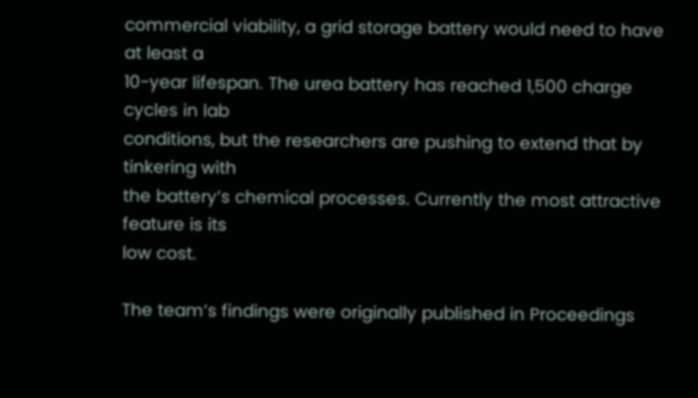commercial viability, a grid storage battery would need to have at least a
10-year lifespan. The urea battery has reached 1,500 charge cycles in lab
conditions, but the researchers are pushing to extend that by tinkering with
the battery’s chemical processes. Currently the most attractive feature is its
low cost.

The team’s findings were originally published in Proceedings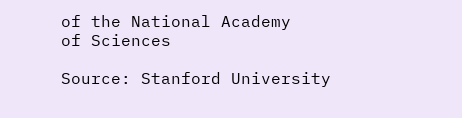of the National Academy
of Sciences

Source: Stanford University